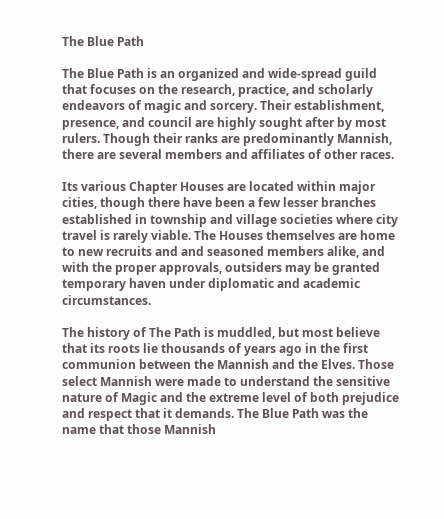The Blue Path

The Blue Path is an organized and wide-spread guild that focuses on the research, practice, and scholarly endeavors of magic and sorcery. Their establishment, presence, and council are highly sought after by most rulers. Though their ranks are predominantly Mannish, there are several members and affiliates of other races.

Its various Chapter Houses are located within major cities, though there have been a few lesser branches established in township and village societies where city travel is rarely viable. The Houses themselves are home to new recruits and and seasoned members alike, and with the proper approvals, outsiders may be granted temporary haven under diplomatic and academic circumstances.

The history of The Path is muddled, but most believe that its roots lie thousands of years ago in the first communion between the Mannish and the Elves. Those select Mannish were made to understand the sensitive nature of Magic and the extreme level of both prejudice and respect that it demands. The Blue Path was the name that those Mannish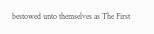bestowed unto themselves as The First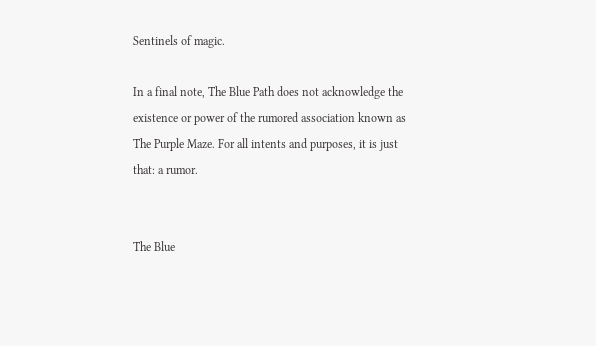Sentinels of magic.

In a final note, The Blue Path does not acknowledge the existence or power of the rumored association known as The Purple Maze. For all intents and purposes, it is just that: a rumor.


The Blue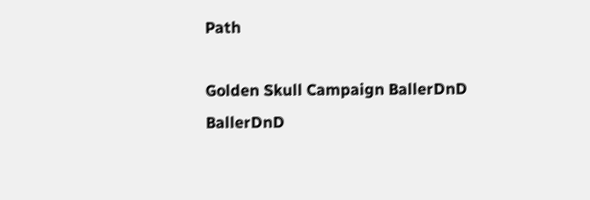Path

Golden Skull Campaign BallerDnD BallerDnD